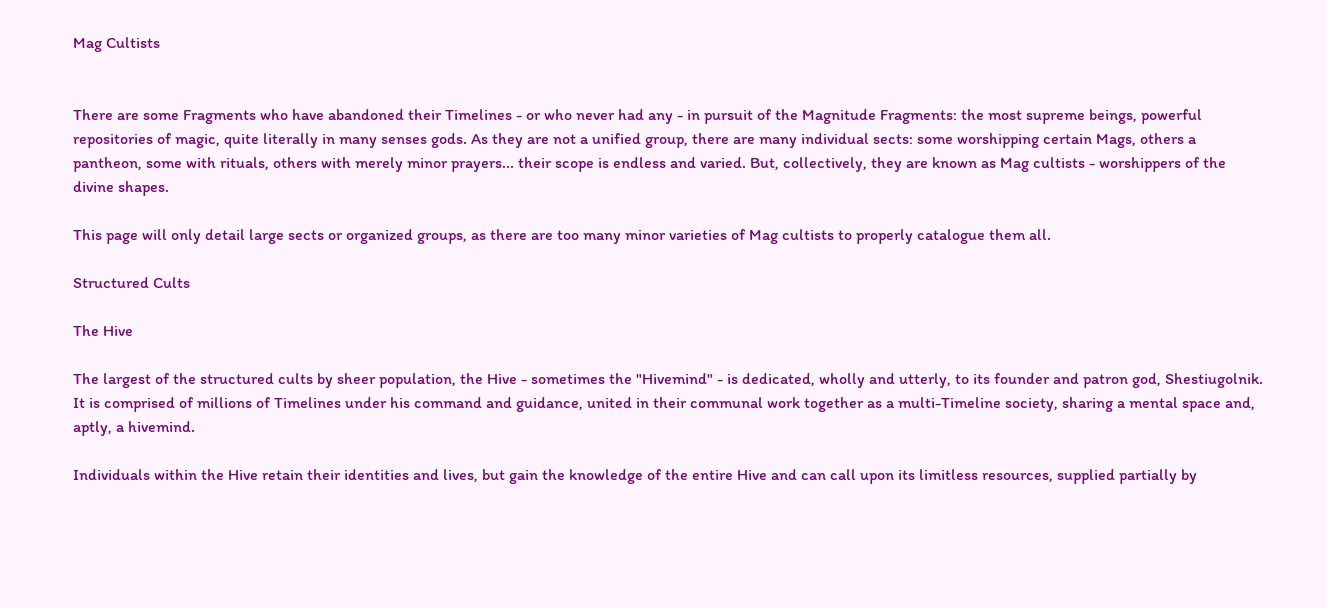Mag Cultists


There are some Fragments who have abandoned their Timelines - or who never had any - in pursuit of the Magnitude Fragments: the most supreme beings, powerful repositories of magic, quite literally in many senses gods. As they are not a unified group, there are many individual sects: some worshipping certain Mags, others a pantheon, some with rituals, others with merely minor prayers... their scope is endless and varied. But, collectively, they are known as Mag cultists - worshippers of the divine shapes.

This page will only detail large sects or organized groups, as there are too many minor varieties of Mag cultists to properly catalogue them all.

Structured Cults

The Hive

The largest of the structured cults by sheer population, the Hive - sometimes the "Hivemind" - is dedicated, wholly and utterly, to its founder and patron god, Shestiugolnik. It is comprised of millions of Timelines under his command and guidance, united in their communal work together as a multi-Timeline society, sharing a mental space and, aptly, a hivemind.

Individuals within the Hive retain their identities and lives, but gain the knowledge of the entire Hive and can call upon its limitless resources, supplied partially by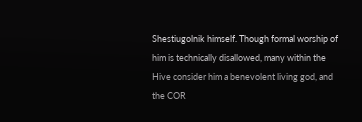Shestiugolnik himself. Though formal worship of him is technically disallowed, many within the Hive consider him a benevolent living god, and the COR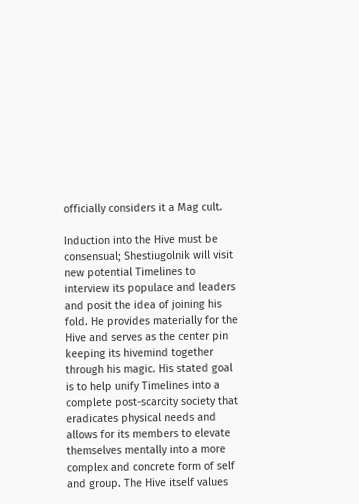officially considers it a Mag cult.

Induction into the Hive must be consensual; Shestiugolnik will visit new potential Timelines to interview its populace and leaders and posit the idea of joining his fold. He provides materially for the Hive and serves as the center pin keeping its hivemind together through his magic. His stated goal is to help unify Timelines into a complete post-scarcity society that eradicates physical needs and allows for its members to elevate themselves mentally into a more complex and concrete form of self and group. The Hive itself values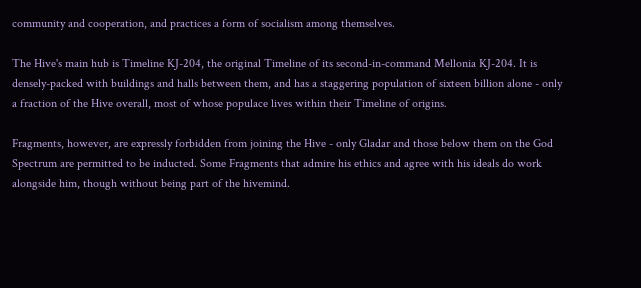community and cooperation, and practices a form of socialism among themselves.

The Hive's main hub is Timeline KJ-204, the original Timeline of its second-in-command Mellonia KJ-204. It is densely-packed with buildings and halls between them, and has a staggering population of sixteen billion alone - only a fraction of the Hive overall, most of whose populace lives within their Timeline of origins.

Fragments, however, are expressly forbidden from joining the Hive - only Gladar and those below them on the God Spectrum are permitted to be inducted. Some Fragments that admire his ethics and agree with his ideals do work alongside him, though without being part of the hivemind.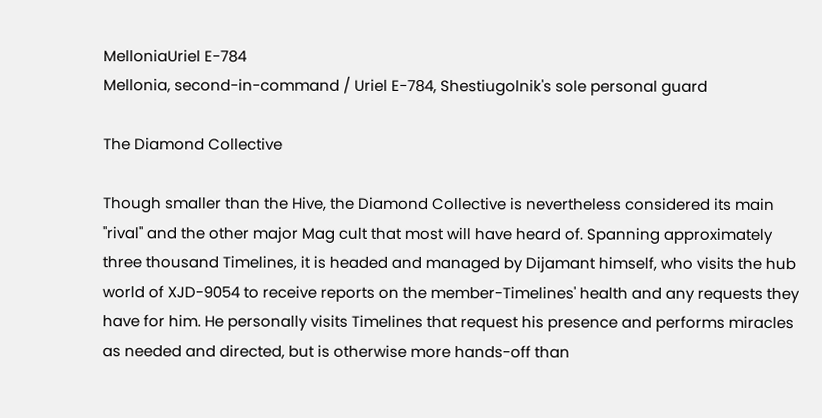MelloniaUriel E-784
Mellonia, second-in-command / Uriel E-784, Shestiugolnik's sole personal guard

The Diamond Collective

Though smaller than the Hive, the Diamond Collective is nevertheless considered its main "rival" and the other major Mag cult that most will have heard of. Spanning approximately three thousand Timelines, it is headed and managed by Dijamant himself, who visits the hub world of XJD-9054 to receive reports on the member-Timelines' health and any requests they have for him. He personally visits Timelines that request his presence and performs miracles as needed and directed, but is otherwise more hands-off than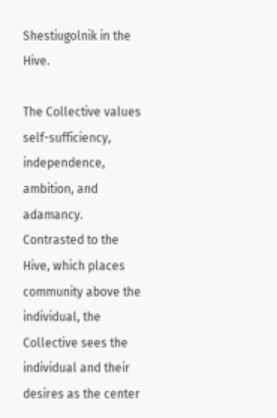Shestiugolnik in the Hive.

The Collective values self-sufficiency, independence, ambition, and adamancy. Contrasted to the Hive, which places community above the individual, the Collective sees the individual and their desires as the center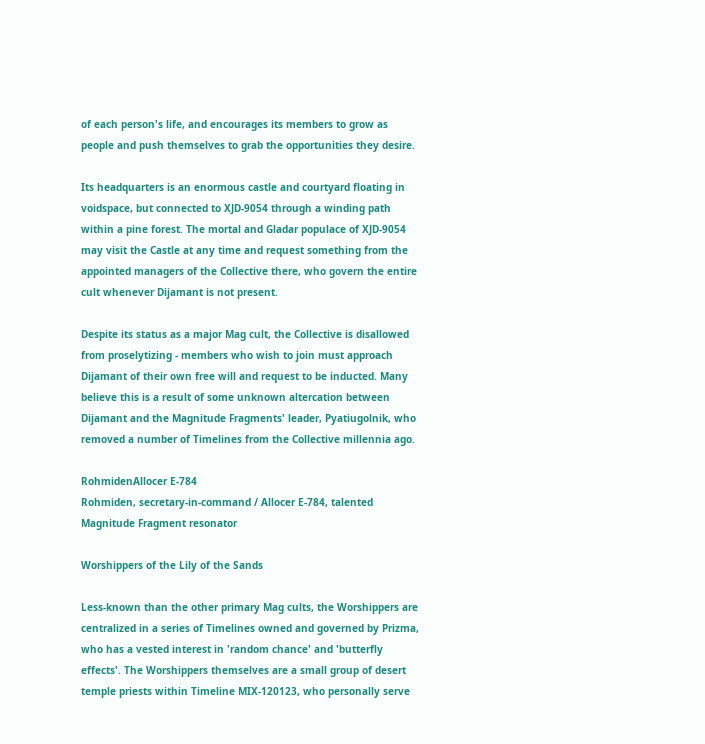of each person's life, and encourages its members to grow as people and push themselves to grab the opportunities they desire.

Its headquarters is an enormous castle and courtyard floating in voidspace, but connected to XJD-9054 through a winding path within a pine forest. The mortal and Gladar populace of XJD-9054 may visit the Castle at any time and request something from the appointed managers of the Collective there, who govern the entire cult whenever Dijamant is not present.

Despite its status as a major Mag cult, the Collective is disallowed from proselytizing - members who wish to join must approach Dijamant of their own free will and request to be inducted. Many believe this is a result of some unknown altercation between Dijamant and the Magnitude Fragments' leader, Pyatiugolnik, who removed a number of Timelines from the Collective millennia ago.

RohmidenAllocer E-784
Rohmiden, secretary-in-command / Allocer E-784, talented Magnitude Fragment resonator

Worshippers of the Lily of the Sands

Less-known than the other primary Mag cults, the Worshippers are centralized in a series of Timelines owned and governed by Prizma, who has a vested interest in 'random chance' and 'butterfly effects'. The Worshippers themselves are a small group of desert temple priests within Timeline MIX-120123, who personally serve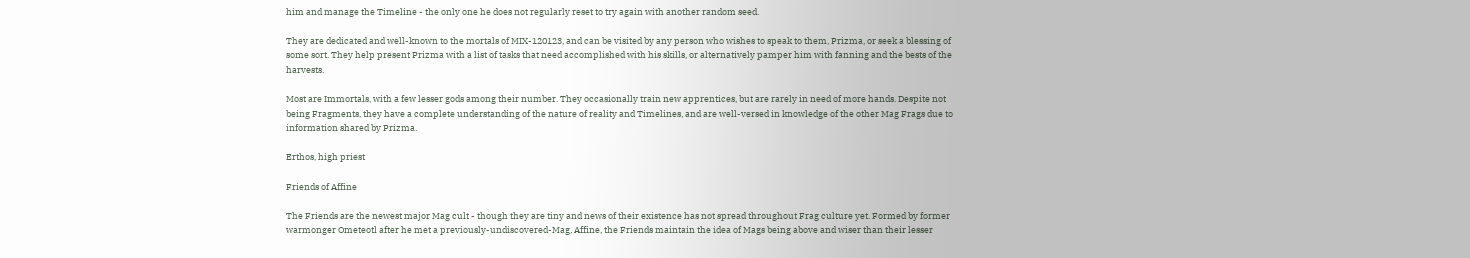him and manage the Timeline - the only one he does not regularly reset to try again with another random seed.

They are dedicated and well-known to the mortals of MIX-120123, and can be visited by any person who wishes to speak to them, Prizma, or seek a blessing of some sort. They help present Prizma with a list of tasks that need accomplished with his skills, or alternatively pamper him with fanning and the bests of the harvests.

Most are Immortals, with a few lesser gods among their number. They occasionally train new apprentices, but are rarely in need of more hands. Despite not being Fragments, they have a complete understanding of the nature of reality and Timelines, and are well-versed in knowledge of the other Mag Frags due to information shared by Prizma.

Erthos, high priest

Friends of Affine

The Friends are the newest major Mag cult - though they are tiny and news of their existence has not spread throughout Frag culture yet. Formed by former warmonger Ometeotl after he met a previously-undiscovered-Mag, Affine, the Friends maintain the idea of Mags being above and wiser than their lesser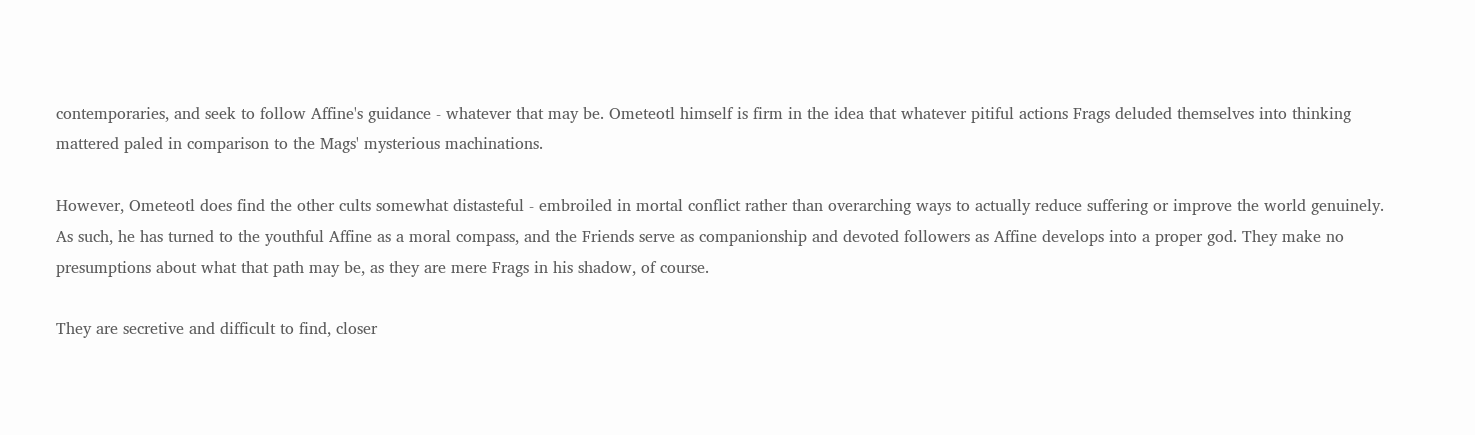contemporaries, and seek to follow Affine's guidance - whatever that may be. Ometeotl himself is firm in the idea that whatever pitiful actions Frags deluded themselves into thinking mattered paled in comparison to the Mags' mysterious machinations.

However, Ometeotl does find the other cults somewhat distasteful - embroiled in mortal conflict rather than overarching ways to actually reduce suffering or improve the world genuinely. As such, he has turned to the youthful Affine as a moral compass, and the Friends serve as companionship and devoted followers as Affine develops into a proper god. They make no presumptions about what that path may be, as they are mere Frags in his shadow, of course.

They are secretive and difficult to find, closer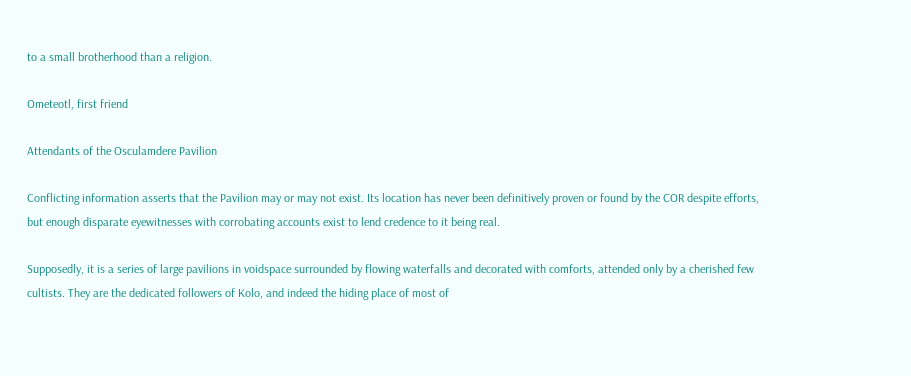to a small brotherhood than a religion.

Ometeotl, first friend

Attendants of the Osculamdere Pavilion

Conflicting information asserts that the Pavilion may or may not exist. Its location has never been definitively proven or found by the COR despite efforts, but enough disparate eyewitnesses with corrobating accounts exist to lend credence to it being real.

Supposedly, it is a series of large pavilions in voidspace surrounded by flowing waterfalls and decorated with comforts, attended only by a cherished few cultists. They are the dedicated followers of Kolo, and indeed the hiding place of most of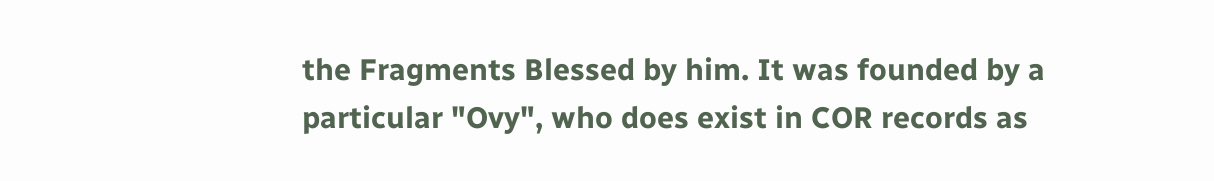the Fragments Blessed by him. It was founded by a particular "Ovy", who does exist in COR records as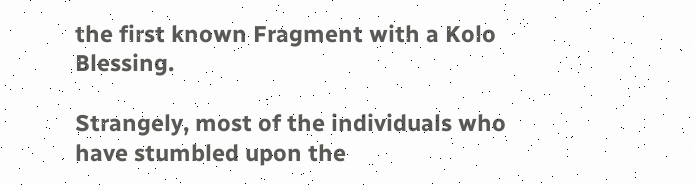the first known Fragment with a Kolo Blessing.

Strangely, most of the individuals who have stumbled upon the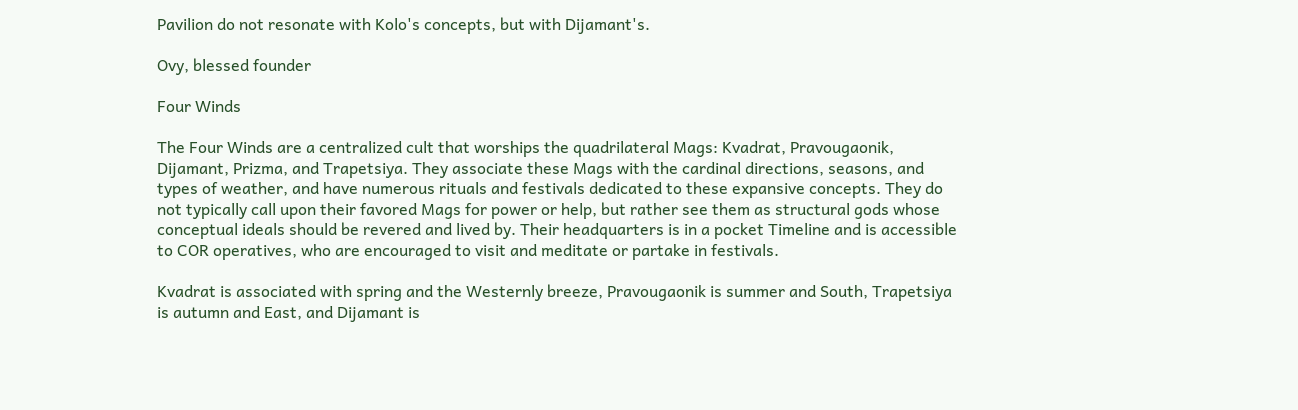Pavilion do not resonate with Kolo's concepts, but with Dijamant's.

Ovy, blessed founder

Four Winds

The Four Winds are a centralized cult that worships the quadrilateral Mags: Kvadrat, Pravougaonik, Dijamant, Prizma, and Trapetsiya. They associate these Mags with the cardinal directions, seasons, and types of weather, and have numerous rituals and festivals dedicated to these expansive concepts. They do not typically call upon their favored Mags for power or help, but rather see them as structural gods whose conceptual ideals should be revered and lived by. Their headquarters is in a pocket Timeline and is accessible to COR operatives, who are encouraged to visit and meditate or partake in festivals.

Kvadrat is associated with spring and the Westernly breeze, Pravougaonik is summer and South, Trapetsiya is autumn and East, and Dijamant is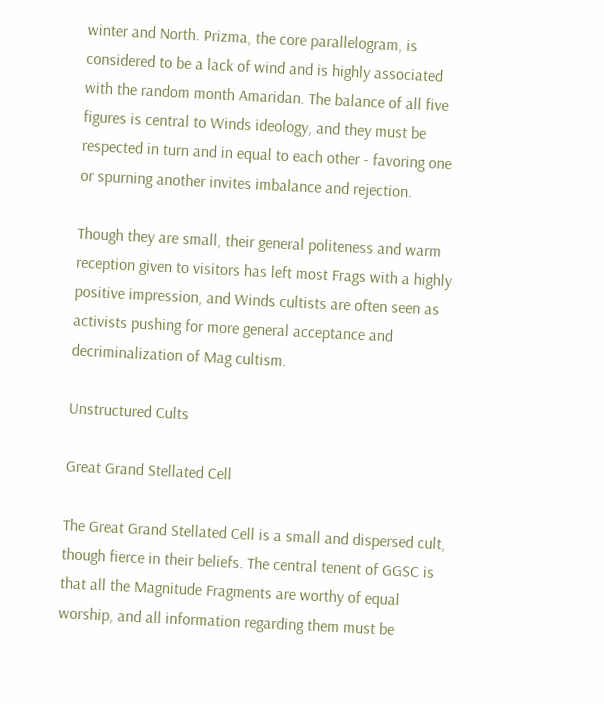winter and North. Prizma, the core parallelogram, is considered to be a lack of wind and is highly associated with the random month Amaridan. The balance of all five figures is central to Winds ideology, and they must be respected in turn and in equal to each other - favoring one or spurning another invites imbalance and rejection.

Though they are small, their general politeness and warm reception given to visitors has left most Frags with a highly positive impression, and Winds cultists are often seen as activists pushing for more general acceptance and decriminalization of Mag cultism.

Unstructured Cults

Great Grand Stellated Cell

The Great Grand Stellated Cell is a small and dispersed cult, though fierce in their beliefs. The central tenent of GGSC is that all the Magnitude Fragments are worthy of equal worship, and all information regarding them must be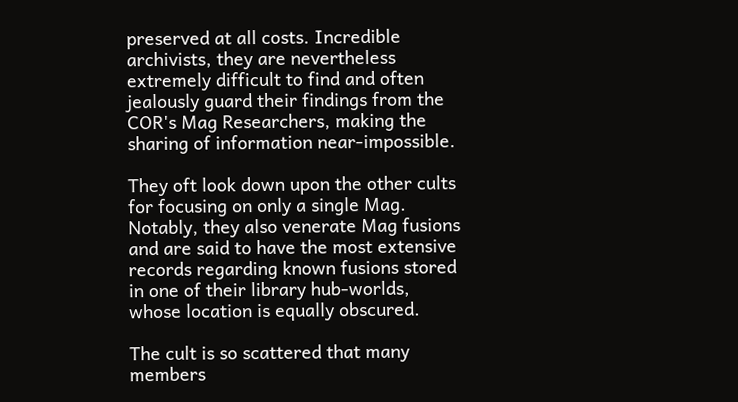preserved at all costs. Incredible archivists, they are nevertheless extremely difficult to find and often jealously guard their findings from the COR's Mag Researchers, making the sharing of information near-impossible.

They oft look down upon the other cults for focusing on only a single Mag. Notably, they also venerate Mag fusions and are said to have the most extensive records regarding known fusions stored in one of their library hub-worlds, whose location is equally obscured.

The cult is so scattered that many members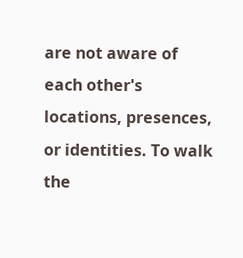are not aware of each other's locations, presences, or identities. To walk the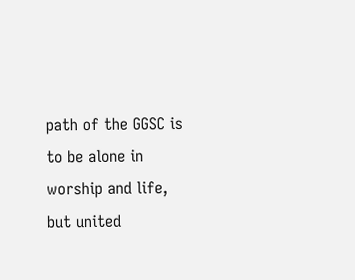path of the GGSC is to be alone in worship and life, but united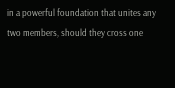in a powerful foundation that unites any two members, should they cross one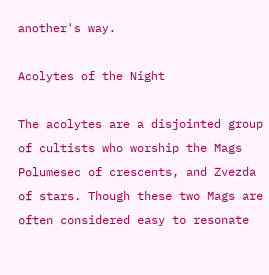another's way.

Acolytes of the Night

The acolytes are a disjointed group of cultists who worship the Mags Polumesec of crescents, and Zvezda of stars. Though these two Mags are often considered easy to resonate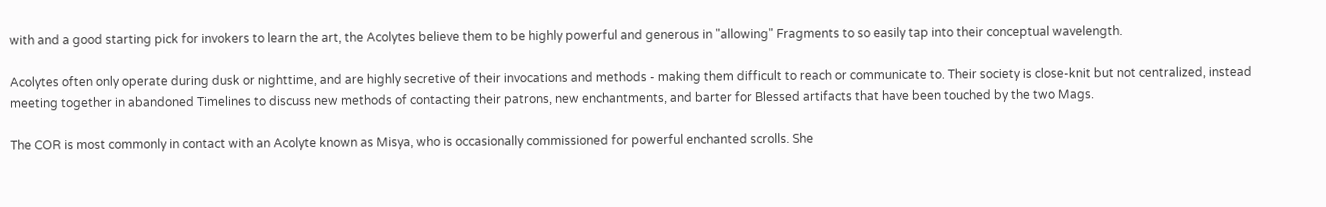with and a good starting pick for invokers to learn the art, the Acolytes believe them to be highly powerful and generous in "allowing" Fragments to so easily tap into their conceptual wavelength.

Acolytes often only operate during dusk or nighttime, and are highly secretive of their invocations and methods - making them difficult to reach or communicate to. Their society is close-knit but not centralized, instead meeting together in abandoned Timelines to discuss new methods of contacting their patrons, new enchantments, and barter for Blessed artifacts that have been touched by the two Mags.

The COR is most commonly in contact with an Acolyte known as Misya, who is occasionally commissioned for powerful enchanted scrolls. She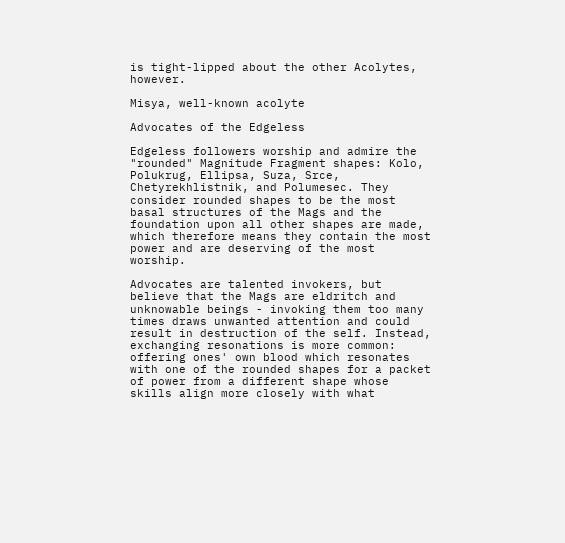is tight-lipped about the other Acolytes, however.

Misya, well-known acolyte

Advocates of the Edgeless

Edgeless followers worship and admire the "rounded" Magnitude Fragment shapes: Kolo, Polukrug, Ellipsa, Suza, Srce, Chetyrekhlistnik, and Polumesec. They consider rounded shapes to be the most basal structures of the Mags and the foundation upon all other shapes are made, which therefore means they contain the most power and are deserving of the most worship.

Advocates are talented invokers, but believe that the Mags are eldritch and unknowable beings - invoking them too many times draws unwanted attention and could result in destruction of the self. Instead, exchanging resonations is more common: offering ones' own blood which resonates with one of the rounded shapes for a packet of power from a different shape whose skills align more closely with what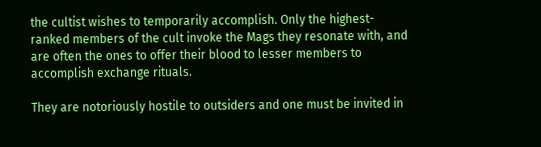the cultist wishes to temporarily accomplish. Only the highest-ranked members of the cult invoke the Mags they resonate with, and are often the ones to offer their blood to lesser members to accomplish exchange rituals.

They are notoriously hostile to outsiders and one must be invited in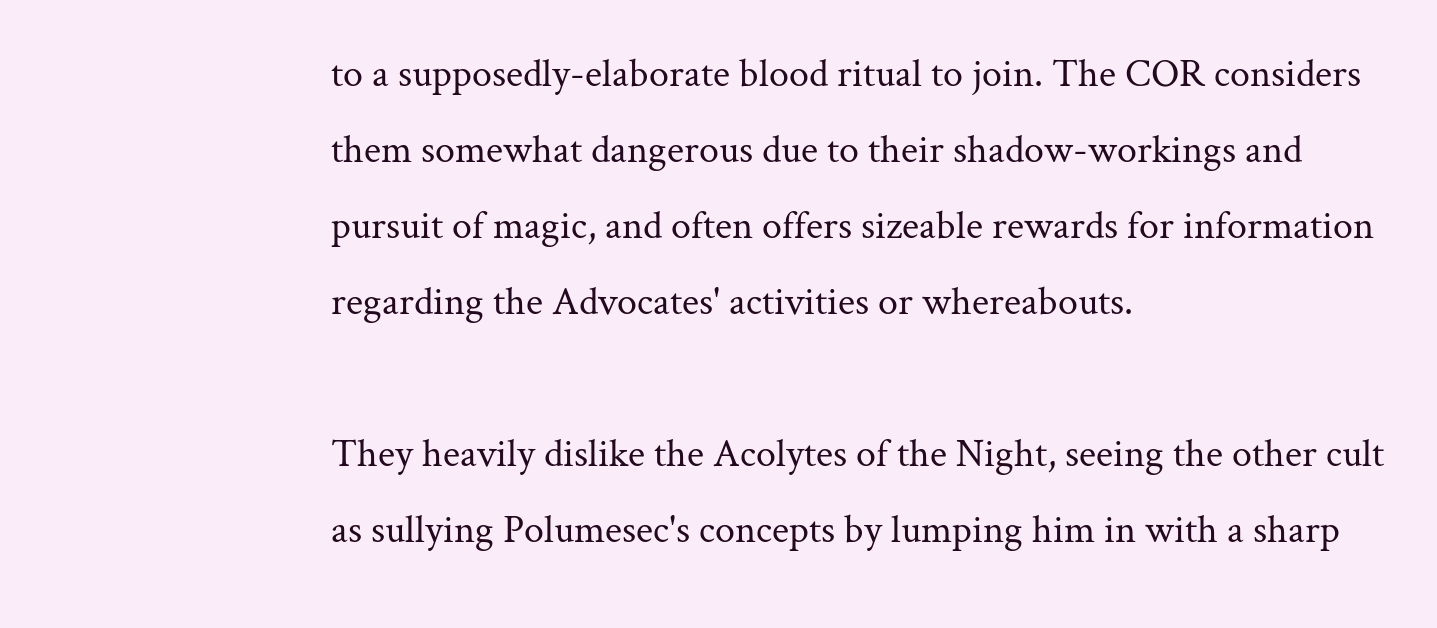to a supposedly-elaborate blood ritual to join. The COR considers them somewhat dangerous due to their shadow-workings and pursuit of magic, and often offers sizeable rewards for information regarding the Advocates' activities or whereabouts.

They heavily dislike the Acolytes of the Night, seeing the other cult as sullying Polumesec's concepts by lumping him in with a sharp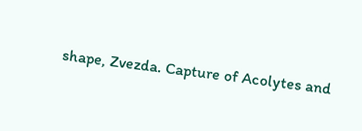shape, Zvezda. Capture of Acolytes and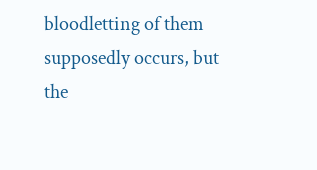bloodletting of them supposedly occurs, but the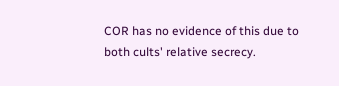COR has no evidence of this due to both cults' relative secrecy.